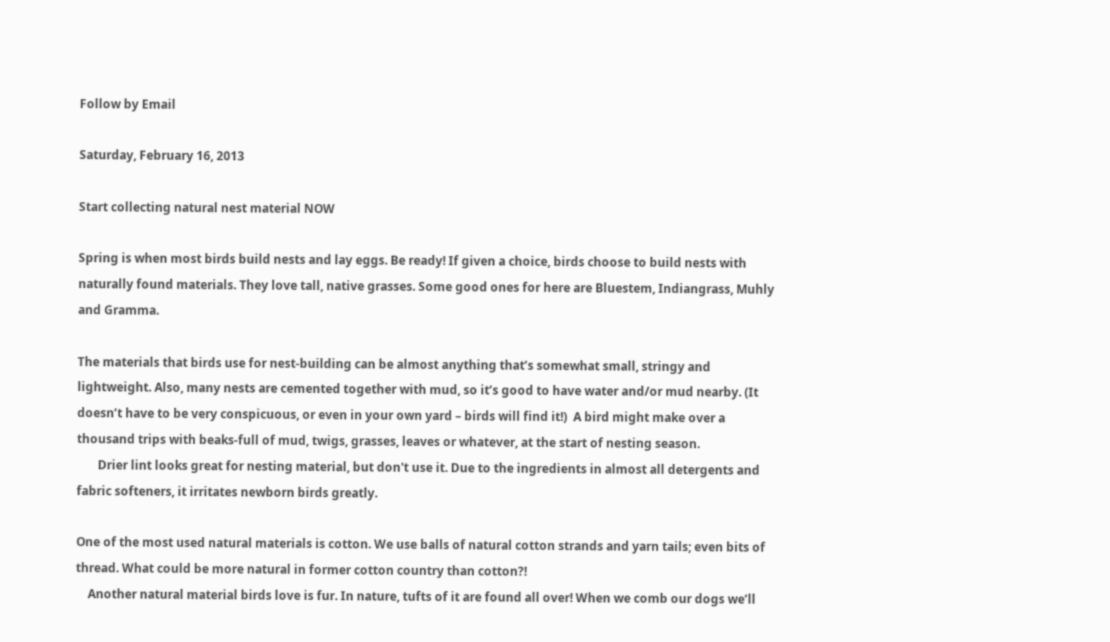Follow by Email

Saturday, February 16, 2013

Start collecting natural nest material NOW

Spring is when most birds build nests and lay eggs. Be ready! If given a choice, birds choose to build nests with naturally found materials. They love tall, native grasses. Some good ones for here are Bluestem, Indiangrass, Muhly and Gramma.

The materials that birds use for nest-building can be almost anything that’s somewhat small, stringy and lightweight. Also, many nests are cemented together with mud, so it’s good to have water and/or mud nearby. (It doesn’t have to be very conspicuous, or even in your own yard – birds will find it!)  A bird might make over a thousand trips with beaks-full of mud, twigs, grasses, leaves or whatever, at the start of nesting season.
       Drier lint looks great for nesting material, but don't use it. Due to the ingredients in almost all detergents and fabric softeners, it irritates newborn birds greatly.

One of the most used natural materials is cotton. We use balls of natural cotton strands and yarn tails; even bits of thread. What could be more natural in former cotton country than cotton?!
    Another natural material birds love is fur. In nature, tufts of it are found all over! When we comb our dogs we’ll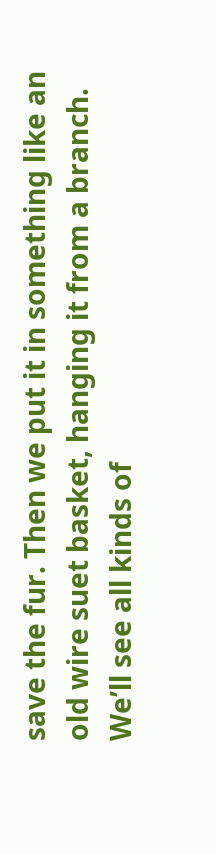save the fur. Then we put it in something like an old wire suet basket, hanging it from a branch. We’ll see all kinds of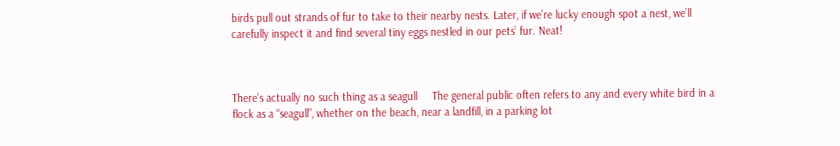birds pull out strands of fur to take to their nearby nests. Later, if we’re lucky enough spot a nest, we’ll carefully inspect it and find several tiny eggs nestled in our pets’ fur. Neat!



There’s actually no such thing as a seagull     The general public often refers to any and every white bird in a flock as a “seagull”, whether on the beach, near a landfill, in a parking lot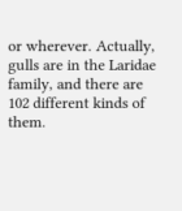or wherever. Actually, gulls are in the Laridae family, and there are 102 different kinds of them.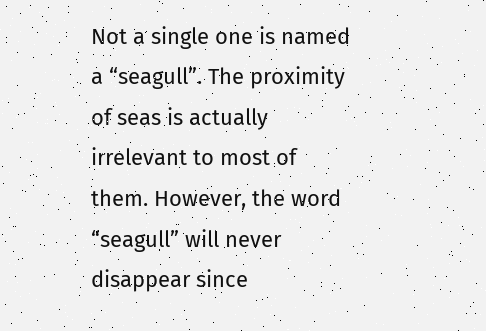Not a single one is named a “seagull”. The proximity of seas is actually irrelevant to most of them. However, the word “seagull” will never disappear since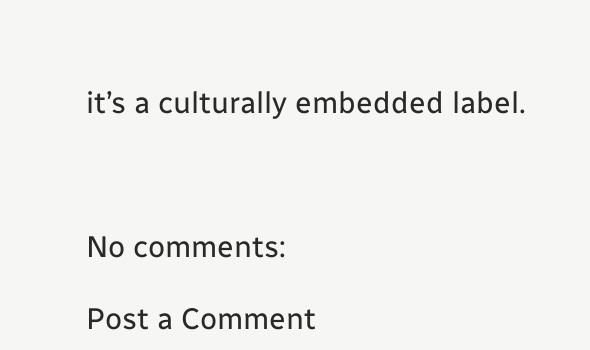it’s a culturally embedded label.



No comments:

Post a Comment